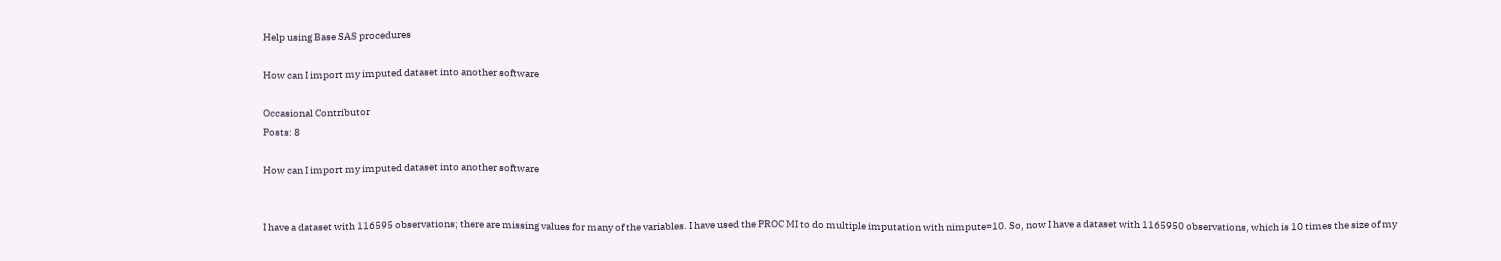Help using Base SAS procedures

How can I import my imputed dataset into another software

Occasional Contributor
Posts: 8

How can I import my imputed dataset into another software


I have a dataset with 116595 observations; there are missing values for many of the variables. I have used the PROC MI to do multiple imputation with nimpute=10. So, now I have a dataset with 1165950 observations, which is 10 times the size of my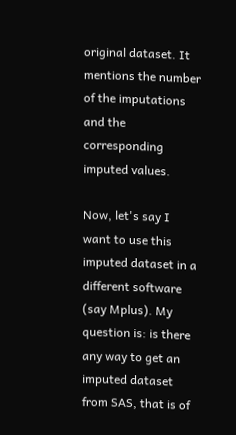original dataset. It mentions the number of the imputations and the corresponding imputed values.

Now, let's say I want to use this imputed dataset in a different software (say Mplus). My question is: is there any way to get an imputed dataset from SAS, that is of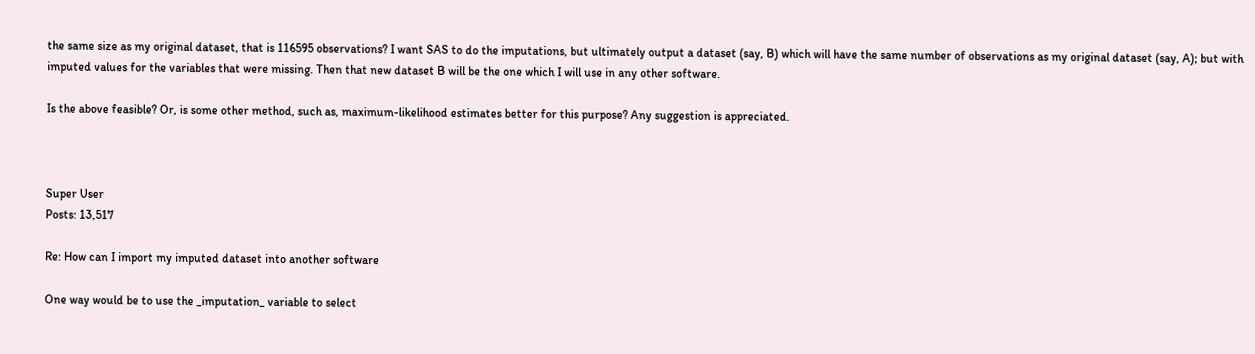the same size as my original dataset, that is 116595 observations? I want SAS to do the imputations, but ultimately output a dataset (say, B) which will have the same number of observations as my original dataset (say, A); but with imputed values for the variables that were missing. Then that new dataset B will be the one which I will use in any other software.

Is the above feasible? Or, is some other method, such as, maximum-likelihood estimates better for this purpose? Any suggestion is appreciated.



Super User
Posts: 13,517

Re: How can I import my imputed dataset into another software

One way would be to use the _imputation_ variable to select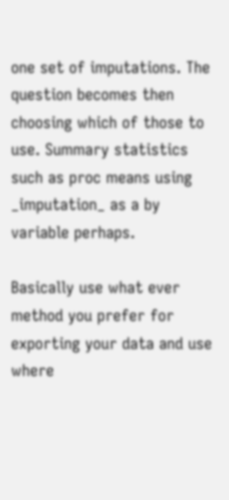one set of imputations. The question becomes then choosing which of those to use. Summary statistics such as proc means using _imputation_ as a by variable perhaps.

Basically use what ever method you prefer for exporting your data and use where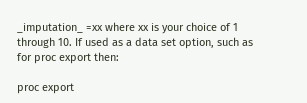_imputation_ =xx where xx is your choice of 1 through 10. If used as a data set option, such as for proc export then:

proc export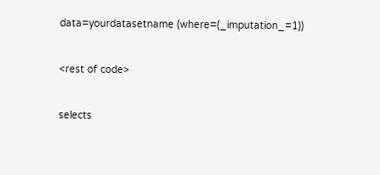data=yourdatasetname (where=(_imputation_=1))

<rest of code>

selects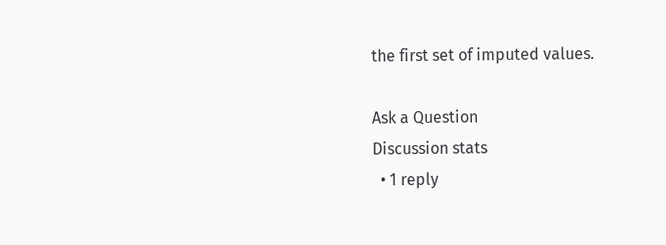the first set of imputed values.

Ask a Question
Discussion stats
  • 1 reply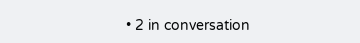• 2 in conversation